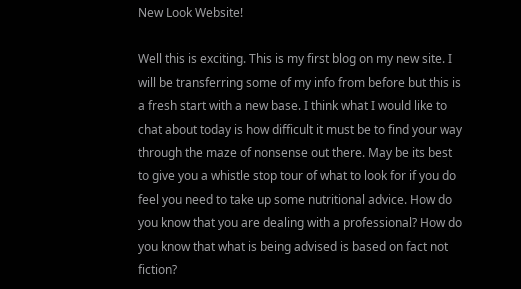New Look Website!

Well this is exciting. This is my first blog on my new site. I will be transferring some of my info from before but this is a fresh start with a new base. I think what I would like to chat about today is how difficult it must be to find your way through the maze of nonsense out there. May be its best to give you a whistle stop tour of what to look for if you do feel you need to take up some nutritional advice. How do you know that you are dealing with a professional? How do you know that what is being advised is based on fact not fiction?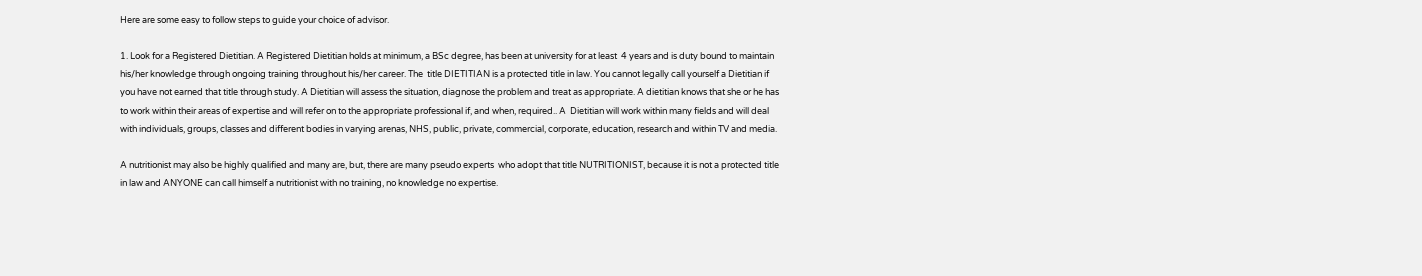Here are some easy to follow steps to guide your choice of advisor.

1. Look for a Registered Dietitian. A Registered Dietitian holds at minimum, a BSc degree, has been at university for at least  4 years and is duty bound to maintain his/her knowledge through ongoing training throughout his/her career. The  title DIETITIAN is a protected title in law. You cannot legally call yourself a Dietitian if you have not earned that title through study. A Dietitian will assess the situation, diagnose the problem and treat as appropriate. A dietitian knows that she or he has to work within their areas of expertise and will refer on to the appropriate professional if, and when, required.. A  Dietitian will work within many fields and will deal with individuals, groups, classes and different bodies in varying arenas, NHS, public, private, commercial, corporate, education, research and within TV and media.

A nutritionist may also be highly qualified and many are, but, there are many pseudo experts  who adopt that title NUTRITIONIST, because it is not a protected title in law and ANYONE can call himself a nutritionist with no training, no knowledge no expertise.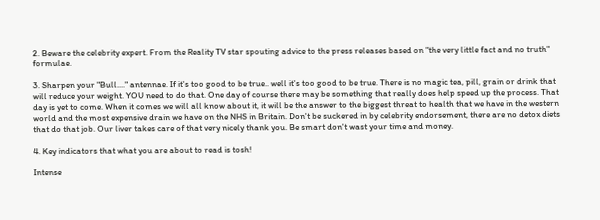2. Beware the celebrity expert. From the Reality TV star spouting advice to the press releases based on "the very little fact and no truth" formulae.

3. Sharpen your "Bull...." antennae. If it's too good to be true.. well it's too good to be true. There is no magic tea, pill, grain or drink that will reduce your weight. YOU need to do that. One day of course there may be something that really does help speed up the process. That day is yet to come. When it comes we will all know about it, it will be the answer to the biggest threat to health that we have in the western world and the most expensive drain we have on the NHS in Britain. Don't be suckered in by celebrity endorsement, there are no detox diets that do that job. Our liver takes care of that very nicely thank you. Be smart don't wast your time and money.

4. Key indicators that what you are about to read is tosh!

Intense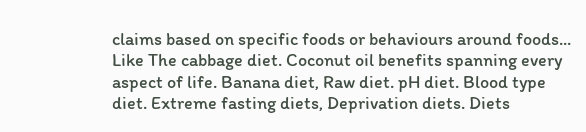claims based on specific foods or behaviours around foods... Like The cabbage diet. Coconut oil benefits spanning every aspect of life. Banana diet, Raw diet. pH diet. Blood type diet. Extreme fasting diets, Deprivation diets. Diets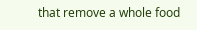that remove a whole food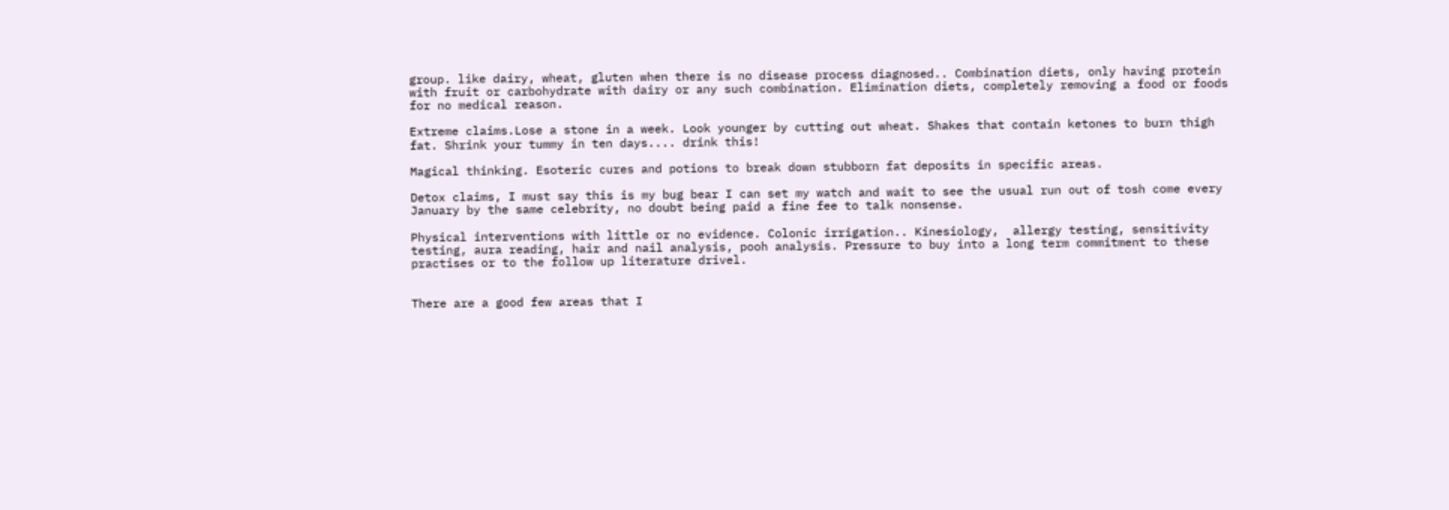group. like dairy, wheat, gluten when there is no disease process diagnosed.. Combination diets, only having protein with fruit or carbohydrate with dairy or any such combination. Elimination diets, completely removing a food or foods for no medical reason.

Extreme claims.Lose a stone in a week. Look younger by cutting out wheat. Shakes that contain ketones to burn thigh fat. Shrink your tummy in ten days.... drink this!

Magical thinking. Esoteric cures and potions to break down stubborn fat deposits in specific areas.

Detox claims, I must say this is my bug bear I can set my watch and wait to see the usual run out of tosh come every January by the same celebrity, no doubt being paid a fine fee to talk nonsense.

Physical interventions with little or no evidence. Colonic irrigation.. Kinesiology,  allergy testing, sensitivity testing, aura reading, hair and nail analysis, pooh analysis. Pressure to buy into a long term commitment to these practises or to the follow up literature drivel.


There are a good few areas that I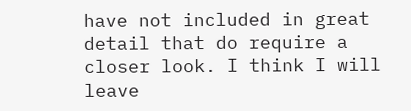have not included in great detail that do require a closer look. I think I will leave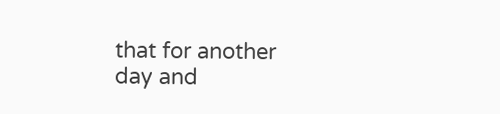that for another day and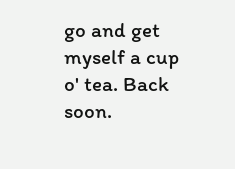go and get myself a cup o' tea. Back soon.